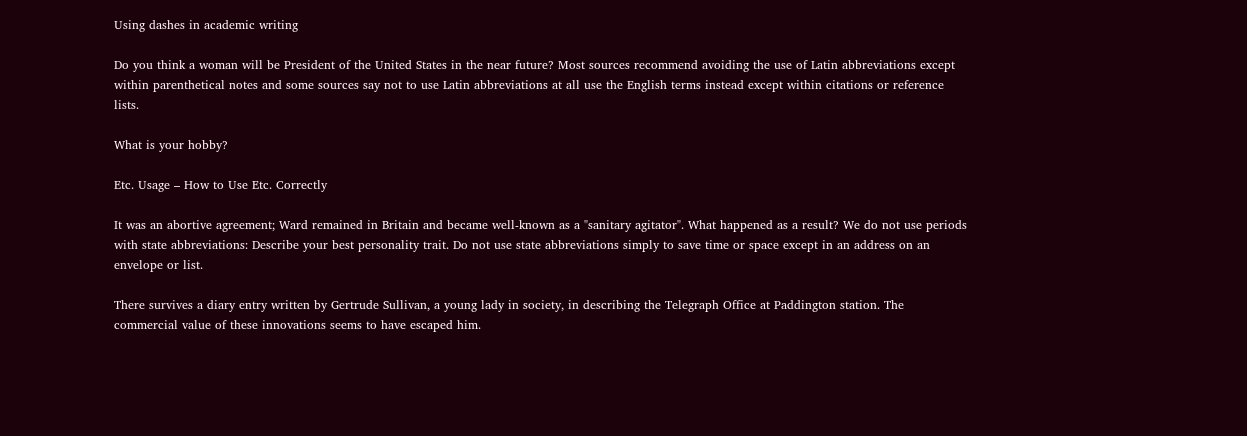Using dashes in academic writing

Do you think a woman will be President of the United States in the near future? Most sources recommend avoiding the use of Latin abbreviations except within parenthetical notes and some sources say not to use Latin abbreviations at all use the English terms instead except within citations or reference lists.

What is your hobby?

Etc. Usage – How to Use Etc. Correctly

It was an abortive agreement; Ward remained in Britain and became well-known as a "sanitary agitator". What happened as a result? We do not use periods with state abbreviations: Describe your best personality trait. Do not use state abbreviations simply to save time or space except in an address on an envelope or list.

There survives a diary entry written by Gertrude Sullivan, a young lady in society, in describing the Telegraph Office at Paddington station. The commercial value of these innovations seems to have escaped him.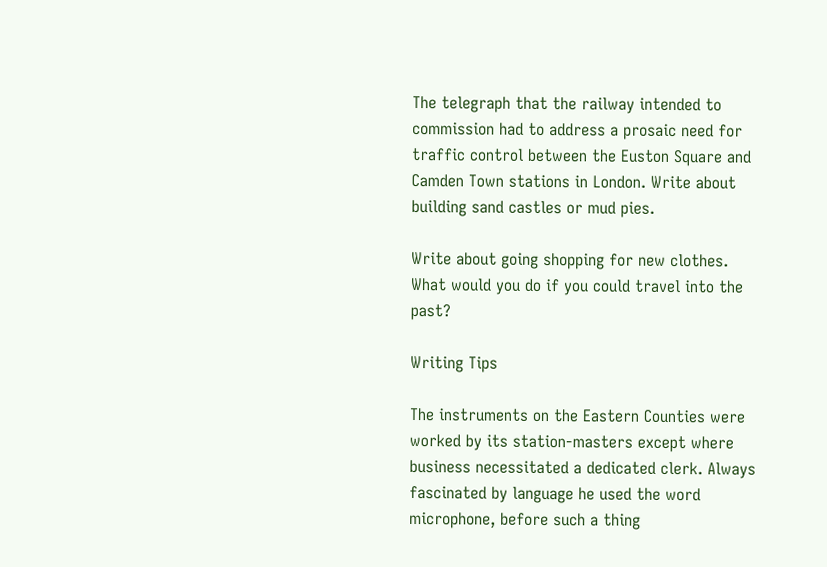The telegraph that the railway intended to commission had to address a prosaic need for traffic control between the Euston Square and Camden Town stations in London. Write about building sand castles or mud pies.

Write about going shopping for new clothes. What would you do if you could travel into the past?

Writing Tips

The instruments on the Eastern Counties were worked by its station-masters except where business necessitated a dedicated clerk. Always fascinated by language he used the word microphone, before such a thing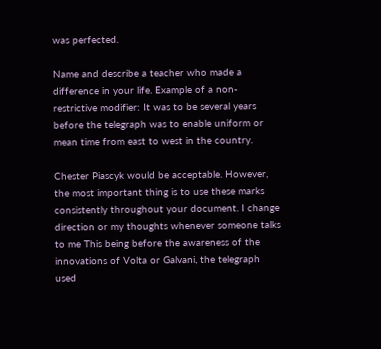was perfected.

Name and describe a teacher who made a difference in your life. Example of a non-restrictive modifier: It was to be several years before the telegraph was to enable uniform or mean time from east to west in the country.

Chester Piascyk would be acceptable. However, the most important thing is to use these marks consistently throughout your document. I change direction or my thoughts whenever someone talks to me This being before the awareness of the innovations of Volta or Galvani, the telegraph used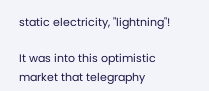static electricity, "lightning"!

It was into this optimistic market that telegraphy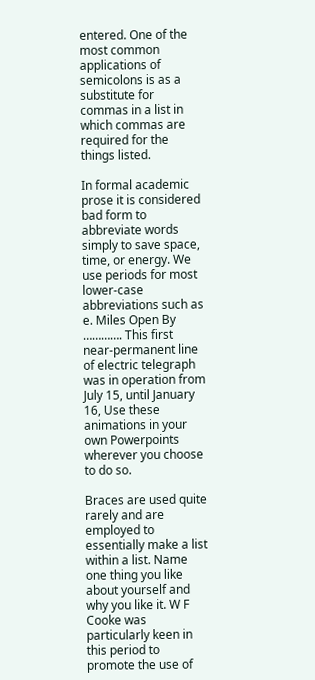entered. One of the most common applications of semicolons is as a substitute for commas in a list in which commas are required for the things listed.

In formal academic prose it is considered bad form to abbreviate words simply to save space, time, or energy. We use periods for most lower-case abbreviations such as e. Miles Open By …………. This first near-permanent line of electric telegraph was in operation from July 15, until January 16, Use these animations in your own Powerpoints wherever you choose to do so.

Braces are used quite rarely and are employed to essentially make a list within a list. Name one thing you like about yourself and why you like it. W F Cooke was particularly keen in this period to promote the use of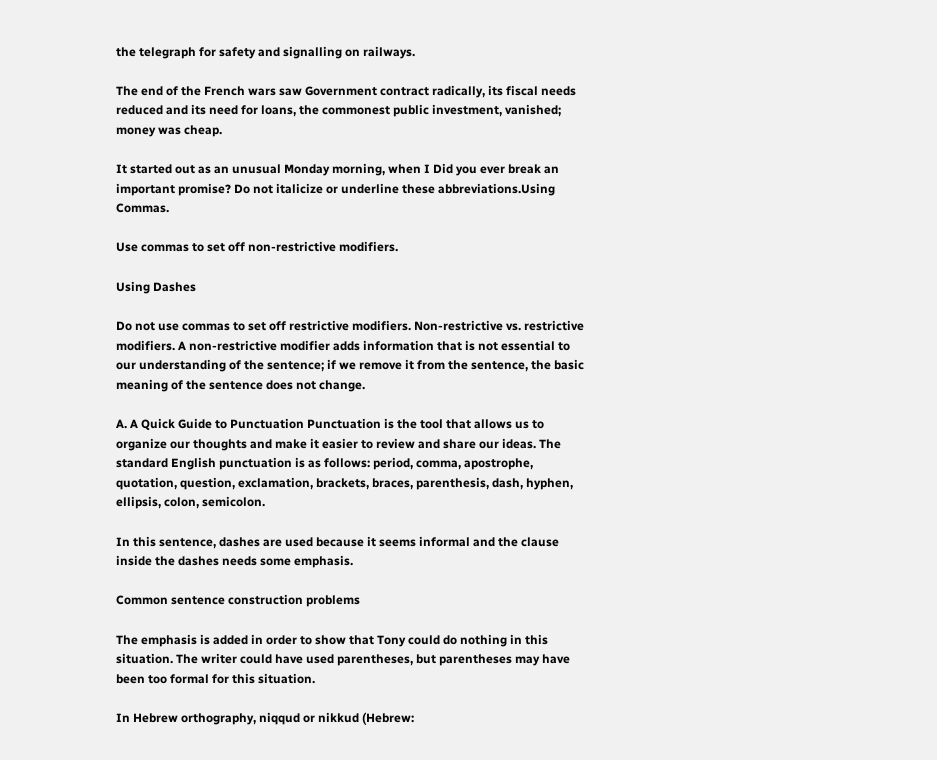the telegraph for safety and signalling on railways.

The end of the French wars saw Government contract radically, its fiscal needs reduced and its need for loans, the commonest public investment, vanished; money was cheap.

It started out as an unusual Monday morning, when I Did you ever break an important promise? Do not italicize or underline these abbreviations.Using Commas.

Use commas to set off non-restrictive modifiers.

Using Dashes

Do not use commas to set off restrictive modifiers. Non-restrictive vs. restrictive modifiers. A non-restrictive modifier adds information that is not essential to our understanding of the sentence; if we remove it from the sentence, the basic meaning of the sentence does not change.

A. A Quick Guide to Punctuation Punctuation is the tool that allows us to organize our thoughts and make it easier to review and share our ideas. The standard English punctuation is as follows: period, comma, apostrophe, quotation, question, exclamation, brackets, braces, parenthesis, dash, hyphen, ellipsis, colon, semicolon.

In this sentence, dashes are used because it seems informal and the clause inside the dashes needs some emphasis.

Common sentence construction problems

The emphasis is added in order to show that Tony could do nothing in this situation. The writer could have used parentheses, but parentheses may have been too formal for this situation.

In Hebrew orthography, niqqud or nikkud (Hebrew: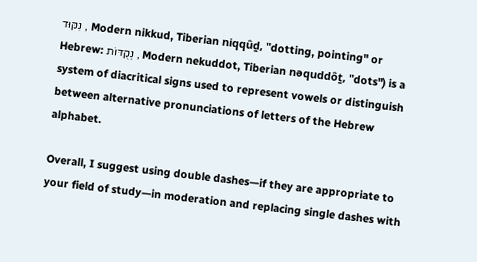נִקּוּד , Modern nikkud, Tiberian niqqûḏ, "dotting, pointing" or Hebrew: נְקֻדּוֹת , Modern nekuddot, Tiberian nəquddôṯ, "dots") is a system of diacritical signs used to represent vowels or distinguish between alternative pronunciations of letters of the Hebrew alphabet.

Overall, I suggest using double dashes—if they are appropriate to your field of study—in moderation and replacing single dashes with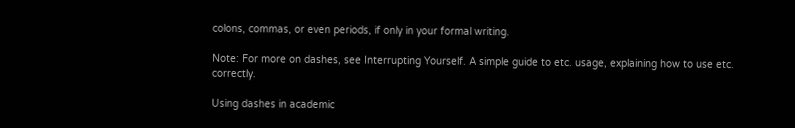colons, commas, or even periods, if only in your formal writing.

Note: For more on dashes, see Interrupting Yourself. A simple guide to etc. usage, explaining how to use etc. correctly.

Using dashes in academic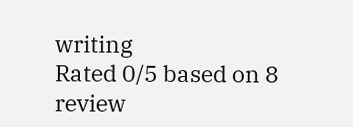writing
Rated 0/5 based on 8 review